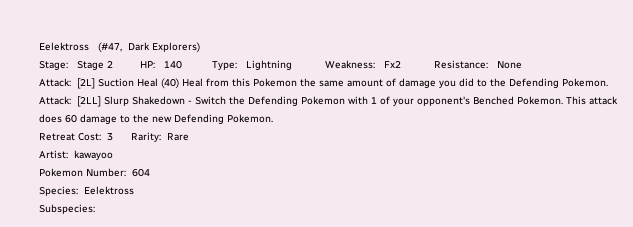Eelektross   (#47,  Dark Explorers)
Stage:   Stage 2         HP:   140          Type:   Lightning           Weakness:   Fx2           Resistance:   None
Attack:  [2L] Suction Heal (40) Heal from this Pokemon the same amount of damage you did to the Defending Pokemon.
Attack:  [2LL] Slurp Shakedown - Switch the Defending Pokemon with 1 of your opponent's Benched Pokemon. This attack does 60 damage to the new Defending Pokemon.
Retreat Cost:  3      Rarity:  Rare
Artist:  kawayoo
Pokemon Number:  604
Species:  Eelektross
Subspecies: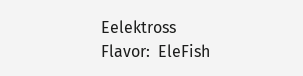Eelektross
Flavor:  EleFish